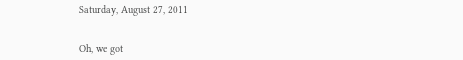Saturday, August 27, 2011


Oh, we got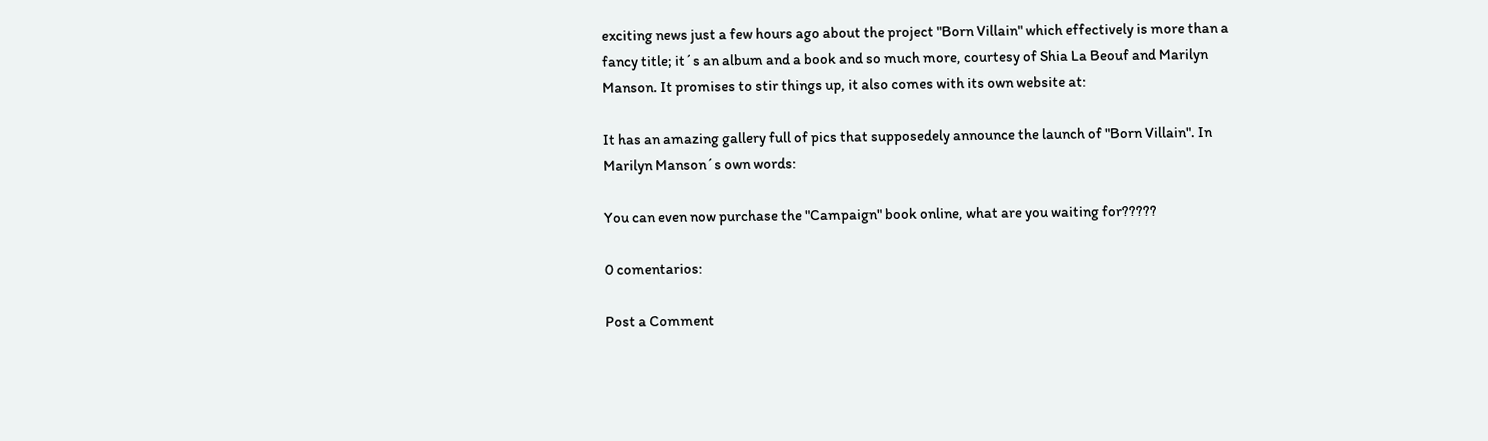exciting news just a few hours ago about the project "Born Villain" which effectively is more than a fancy title; it´s an album and a book and so much more, courtesy of Shia La Beouf and Marilyn Manson. It promises to stir things up, it also comes with its own website at:

It has an amazing gallery full of pics that supposedely announce the launch of "Born Villain". In Marilyn Manson´s own words:

You can even now purchase the "Campaign" book online, what are you waiting for?????

0 comentarios:

Post a Comment